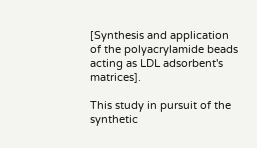[Synthesis and application of the polyacrylamide beads acting as LDL adsorbent's matrices].

This study in pursuit of the synthetic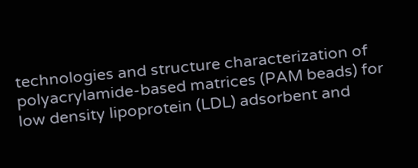technologies and structure characterization of polyacrylamide-based matrices (PAM beads) for low density lipoprotein (LDL) adsorbent and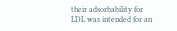their adsorbability for LDL was intended for an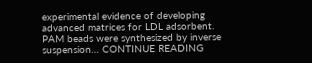experimental evidence of developing advanced matrices for LDL adsorbent. PAM beads were synthesized by inverse suspension… CONTINUE READING